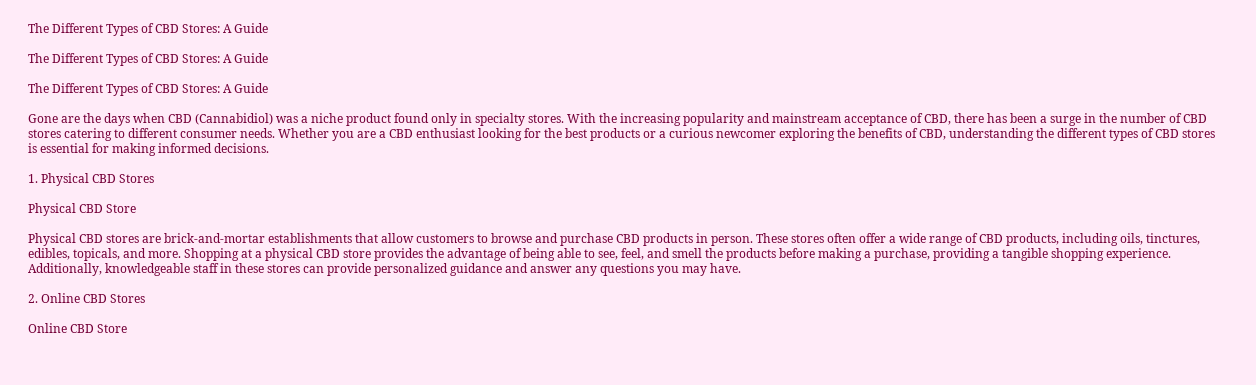The Different Types of CBD Stores: A Guide

The Different Types of CBD Stores: A Guide

The Different Types of CBD Stores: A Guide

Gone are the days when CBD (Cannabidiol) was a niche product found only in specialty stores. With the increasing popularity and mainstream acceptance of CBD, there has been a surge in the number of CBD stores catering to different consumer needs. Whether you are a CBD enthusiast looking for the best products or a curious newcomer exploring the benefits of CBD, understanding the different types of CBD stores is essential for making informed decisions.

1. Physical CBD Stores

Physical CBD Store

Physical CBD stores are brick-and-mortar establishments that allow customers to browse and purchase CBD products in person. These stores often offer a wide range of CBD products, including oils, tinctures, edibles, topicals, and more. Shopping at a physical CBD store provides the advantage of being able to see, feel, and smell the products before making a purchase, providing a tangible shopping experience. Additionally, knowledgeable staff in these stores can provide personalized guidance and answer any questions you may have.

2. Online CBD Stores

Online CBD Store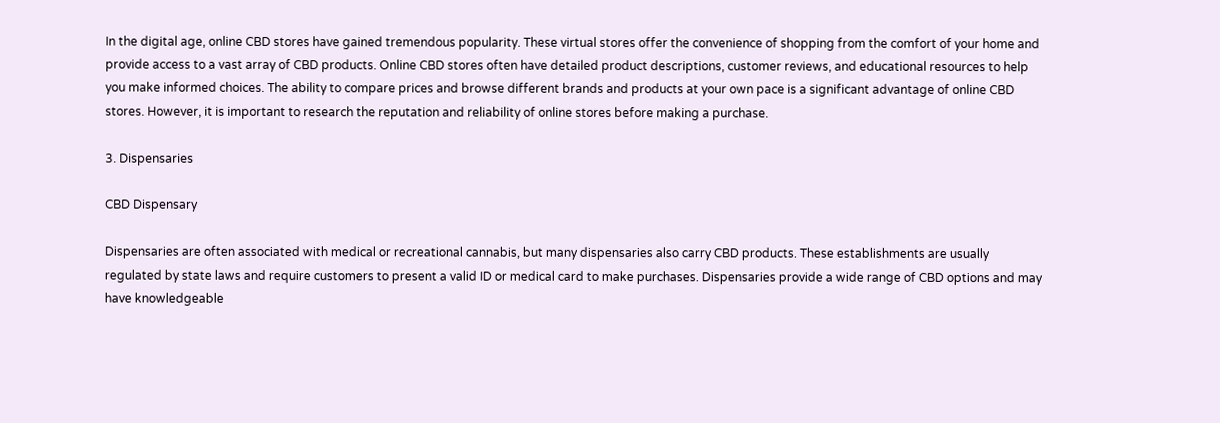In the digital age, online CBD stores have gained tremendous popularity. These virtual stores offer the convenience of shopping from the comfort of your home and provide access to a vast array of CBD products. Online CBD stores often have detailed product descriptions, customer reviews, and educational resources to help you make informed choices. The ability to compare prices and browse different brands and products at your own pace is a significant advantage of online CBD stores. However, it is important to research the reputation and reliability of online stores before making a purchase.

3. Dispensaries

CBD Dispensary

Dispensaries are often associated with medical or recreational cannabis, but many dispensaries also carry CBD products. These establishments are usually regulated by state laws and require customers to present a valid ID or medical card to make purchases. Dispensaries provide a wide range of CBD options and may have knowledgeable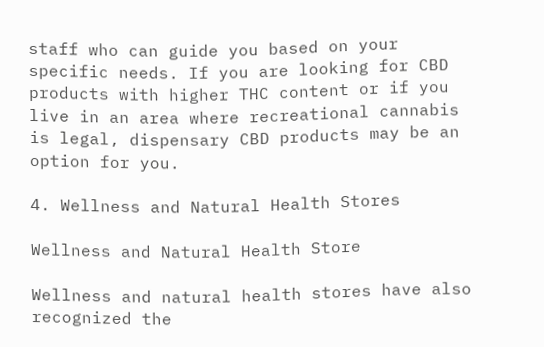staff who can guide you based on your specific needs. If you are looking for CBD products with higher THC content or if you live in an area where recreational cannabis is legal, dispensary CBD products may be an option for you.

4. Wellness and Natural Health Stores

Wellness and Natural Health Store

Wellness and natural health stores have also recognized the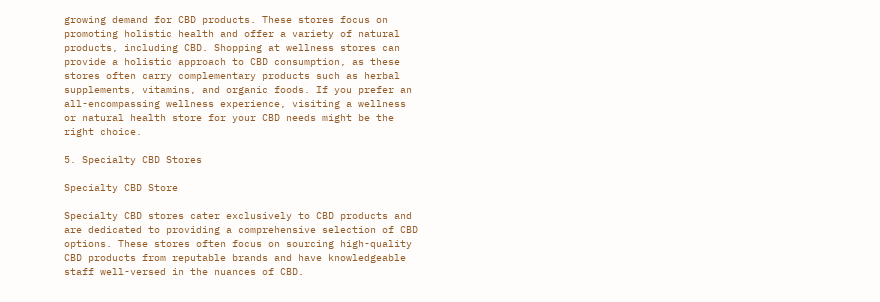growing demand for CBD products. These stores focus on promoting holistic health and offer a variety of natural products, including CBD. Shopping at wellness stores can provide a holistic approach to CBD consumption, as these stores often carry complementary products such as herbal supplements, vitamins, and organic foods. If you prefer an all-encompassing wellness experience, visiting a wellness or natural health store for your CBD needs might be the right choice.

5. Specialty CBD Stores

Specialty CBD Store

Specialty CBD stores cater exclusively to CBD products and are dedicated to providing a comprehensive selection of CBD options. These stores often focus on sourcing high-quality CBD products from reputable brands and have knowledgeable staff well-versed in the nuances of CBD.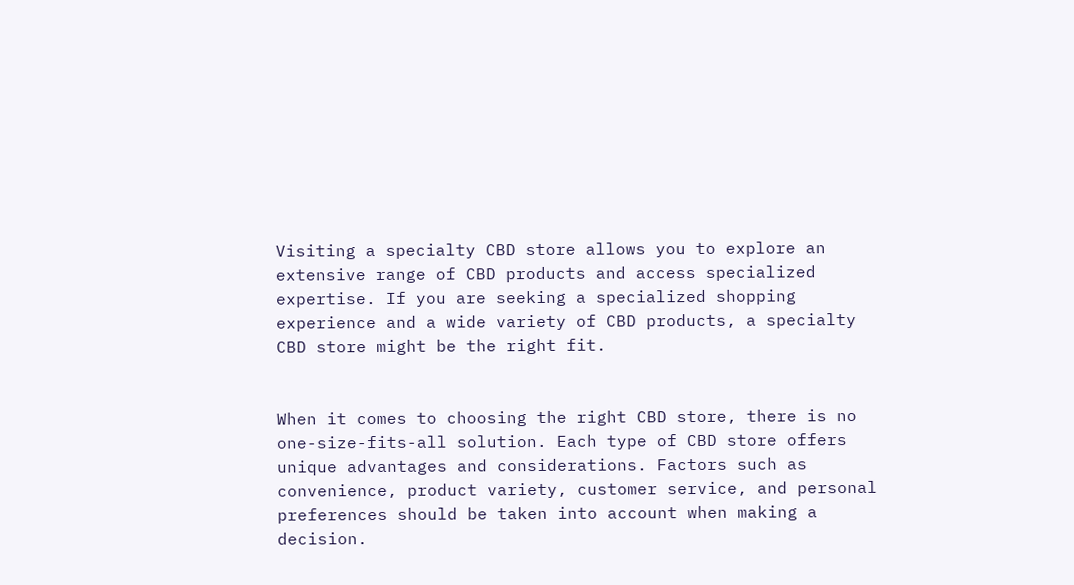Visiting a specialty CBD store allows you to explore an extensive range of CBD products and access specialized expertise. If you are seeking a specialized shopping experience and a wide variety of CBD products, a specialty CBD store might be the right fit.


When it comes to choosing the right CBD store, there is no one-size-fits-all solution. Each type of CBD store offers unique advantages and considerations. Factors such as convenience, product variety, customer service, and personal preferences should be taken into account when making a decision.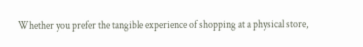Whether you prefer the tangible experience of shopping at a physical store,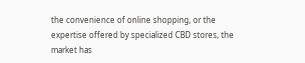the convenience of online shopping, or the expertise offered by specialized CBD stores, the market has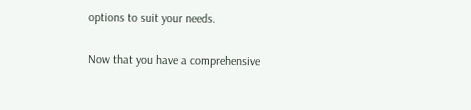options to suit your needs.

Now that you have a comprehensive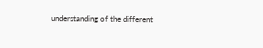understanding of the different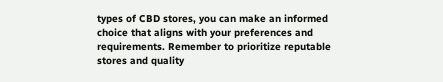types of CBD stores, you can make an informed choice that aligns with your preferences and requirements. Remember to prioritize reputable stores and quality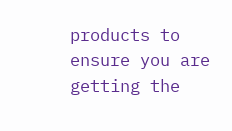products to ensure you are getting the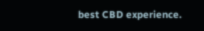best CBD experience.